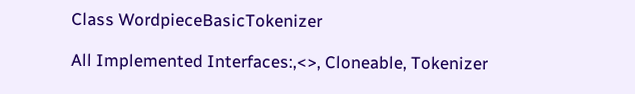Class WordpieceBasicTokenizer

All Implemented Interfaces:,<>, Cloneable, Tokenizer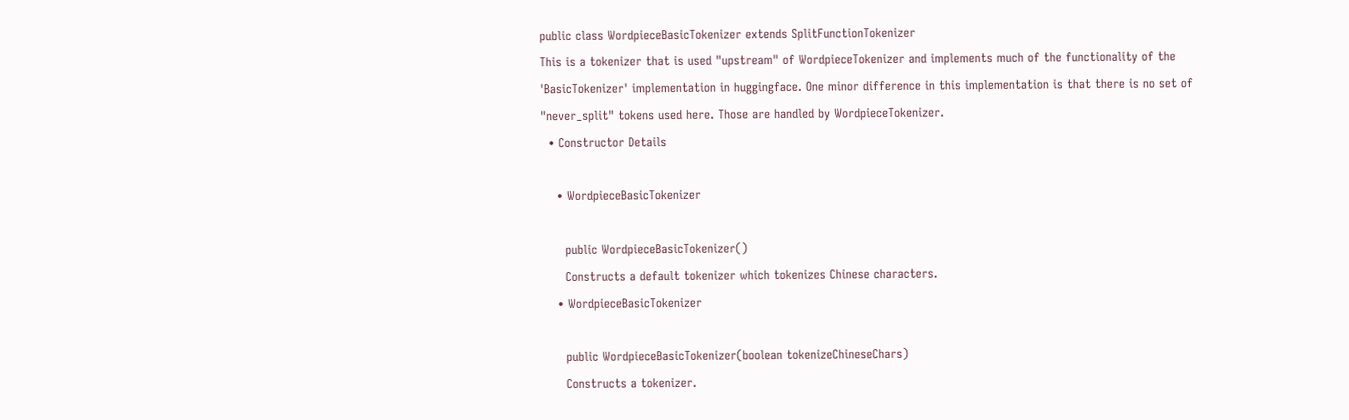public class WordpieceBasicTokenizer extends SplitFunctionTokenizer
This is a tokenizer that is used "upstream" of WordpieceTokenizer and implements much of the functionality of the 'BasicTokenizer' implementation in huggingface. One minor difference in this implementation is that there is no set of "never_split" tokens used here. Those are handled by WordpieceTokenizer.
  • Constructor Details

    • WordpieceBasicTokenizer

      public WordpieceBasicTokenizer()
      Constructs a default tokenizer which tokenizes Chinese characters.
    • WordpieceBasicTokenizer

      public WordpieceBasicTokenizer(boolean tokenizeChineseChars)
      Constructs a tokenizer.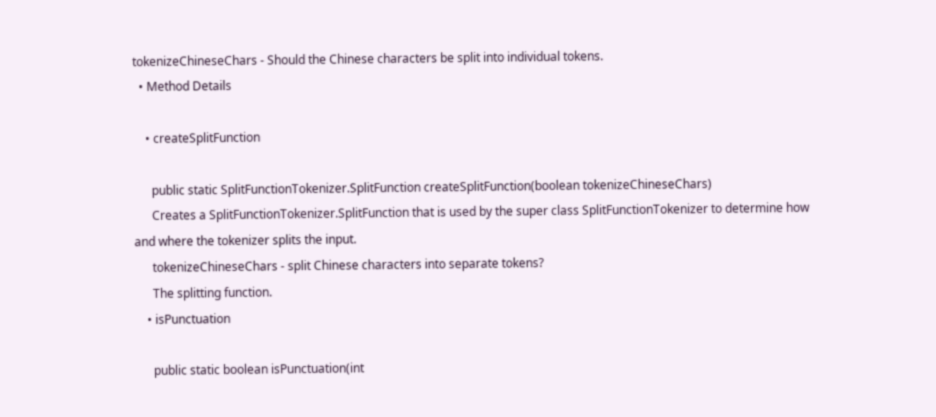tokenizeChineseChars - Should the Chinese characters be split into individual tokens.
  • Method Details

    • createSplitFunction

      public static SplitFunctionTokenizer.SplitFunction createSplitFunction(boolean tokenizeChineseChars)
      Creates a SplitFunctionTokenizer.SplitFunction that is used by the super class SplitFunctionTokenizer to determine how and where the tokenizer splits the input.
      tokenizeChineseChars - split Chinese characters into separate tokens?
      The splitting function.
    • isPunctuation

      public static boolean isPunctuation(int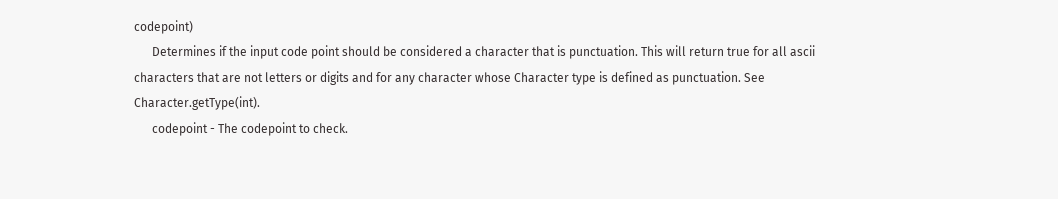codepoint)
      Determines if the input code point should be considered a character that is punctuation. This will return true for all ascii characters that are not letters or digits and for any character whose Character type is defined as punctuation. See Character.getType(int).
      codepoint - The codepoint to check.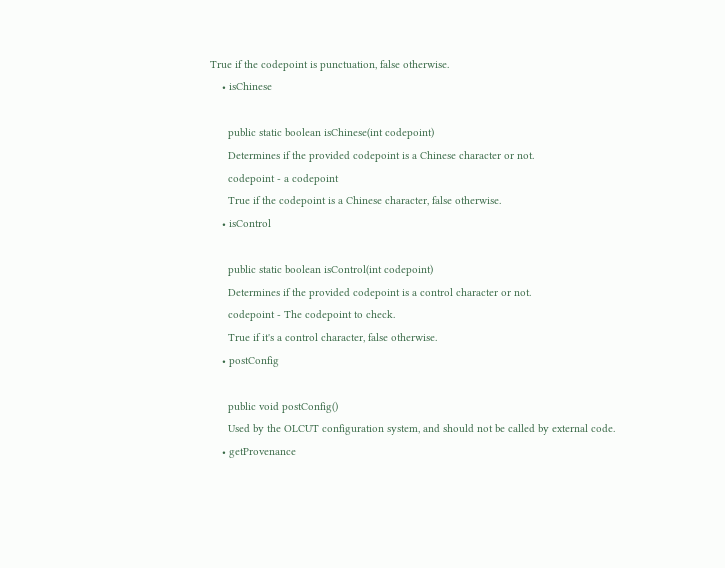True if the codepoint is punctuation, false otherwise.
    • isChinese

      public static boolean isChinese(int codepoint)
      Determines if the provided codepoint is a Chinese character or not.
      codepoint - a codepoint
      True if the codepoint is a Chinese character, false otherwise.
    • isControl

      public static boolean isControl(int codepoint)
      Determines if the provided codepoint is a control character or not.
      codepoint - The codepoint to check.
      True if it's a control character, false otherwise.
    • postConfig

      public void postConfig()
      Used by the OLCUT configuration system, and should not be called by external code.
    • getProvenance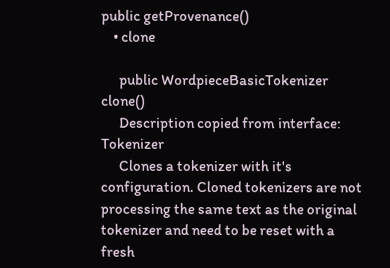public getProvenance()
    • clone

      public WordpieceBasicTokenizer clone()
      Description copied from interface: Tokenizer
      Clones a tokenizer with it's configuration. Cloned tokenizers are not processing the same text as the original tokenizer and need to be reset with a fresh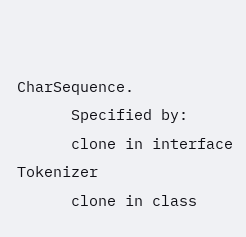CharSequence.
      Specified by:
      clone in interface Tokenizer
      clone in class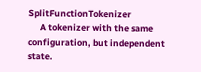SplitFunctionTokenizer
      A tokenizer with the same configuration, but independent state.